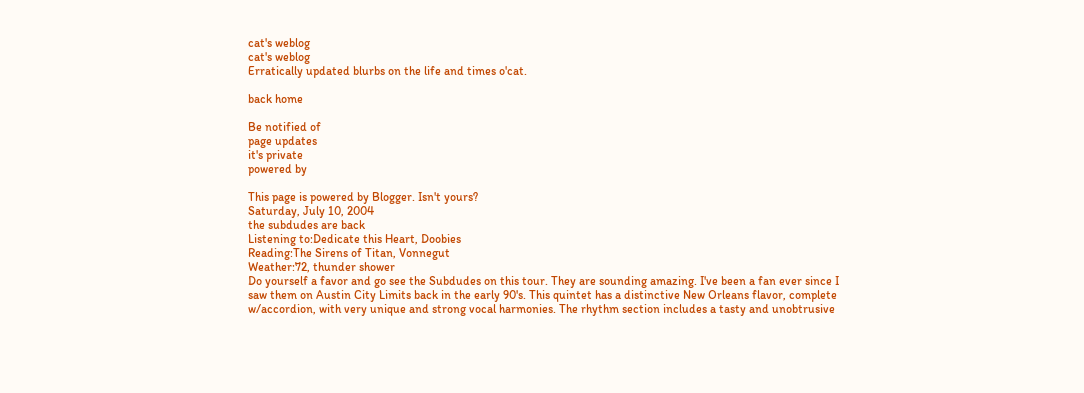cat's weblog
cat's weblog
Erratically updated blurbs on the life and times o'cat.

back home

Be notified of
page updates
it's private
powered by

This page is powered by Blogger. Isn't yours?
Saturday, July 10, 2004
the subdudes are back
Listening to:Dedicate this Heart, Doobies
Reading:The Sirens of Titan, Vonnegut
Weather:72, thunder shower
Do yourself a favor and go see the Subdudes on this tour. They are sounding amazing. I've been a fan ever since I saw them on Austin City Limits back in the early 90's. This quintet has a distinctive New Orleans flavor, complete w/accordion, with very unique and strong vocal harmonies. The rhythm section includes a tasty and unobtrusive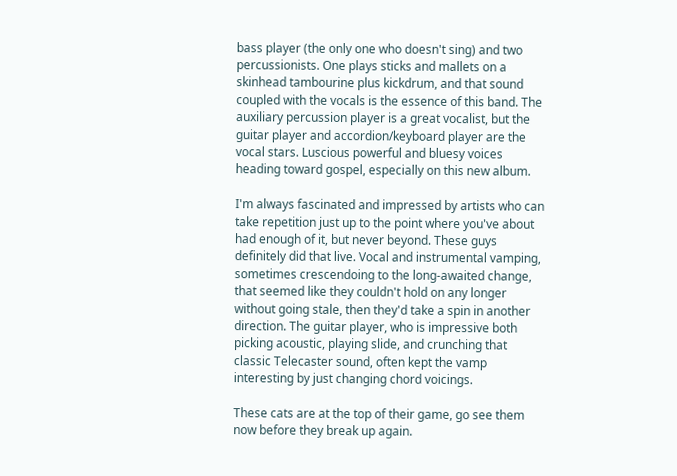bass player (the only one who doesn't sing) and two percussionists. One plays sticks and mallets on a skinhead tambourine plus kickdrum, and that sound coupled with the vocals is the essence of this band. The auxiliary percussion player is a great vocalist, but the guitar player and accordion/keyboard player are the vocal stars. Luscious powerful and bluesy voices heading toward gospel, especially on this new album.

I'm always fascinated and impressed by artists who can take repetition just up to the point where you've about had enough of it, but never beyond. These guys definitely did that live. Vocal and instrumental vamping, sometimes crescendoing to the long-awaited change, that seemed like they couldn't hold on any longer without going stale, then they'd take a spin in another direction. The guitar player, who is impressive both picking acoustic, playing slide, and crunching that classic Telecaster sound, often kept the vamp interesting by just changing chord voicings.

These cats are at the top of their game, go see them now before they break up again.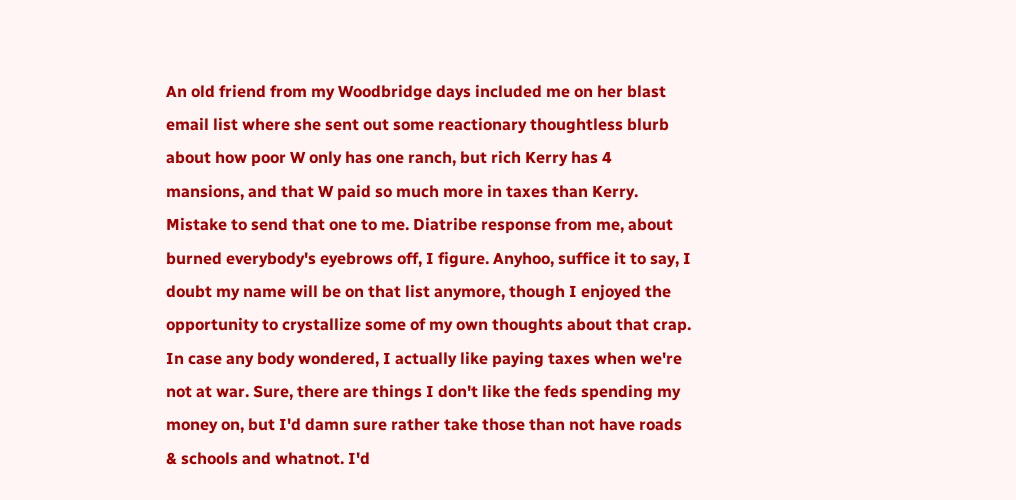An old friend from my Woodbridge days included me on her blast email list where she sent out some reactionary thoughtless blurb about how poor W only has one ranch, but rich Kerry has 4 mansions, and that W paid so much more in taxes than Kerry. Mistake to send that one to me. Diatribe response from me, about burned everybody's eyebrows off, I figure. Anyhoo, suffice it to say, I doubt my name will be on that list anymore, though I enjoyed the opportunity to crystallize some of my own thoughts about that crap. In case any body wondered, I actually like paying taxes when we're not at war. Sure, there are things I don't like the feds spending my money on, but I'd damn sure rather take those than not have roads & schools and whatnot. I'd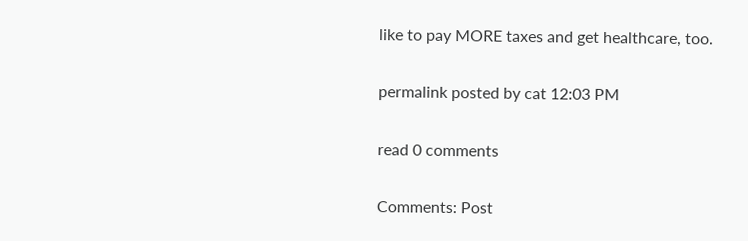like to pay MORE taxes and get healthcare, too.

permalink posted by cat 12:03 PM

read 0 comments

Comments: Post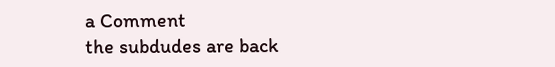a Comment
the subdudes are back